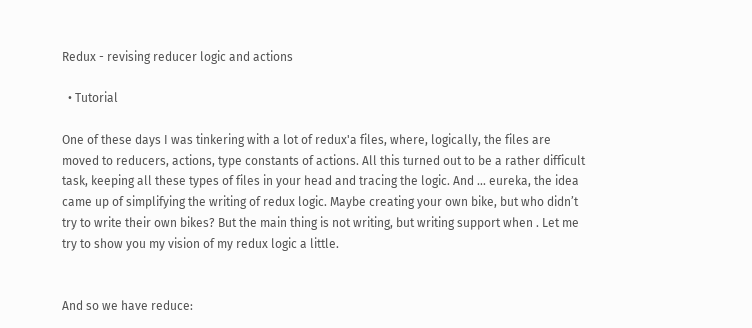Redux - revising reducer logic and actions

  • Tutorial

One of these days I was tinkering with a lot of redux'a files, where, logically, the files are moved to reducers, actions, type constants of actions. All this turned out to be a rather difficult task, keeping all these types of files in your head and tracing the logic. And ... eureka, the idea came up of simplifying the writing of redux logic. Maybe creating your own bike, but who didn’t try to write their own bikes? But the main thing is not writing, but writing support when . Let me try to show you my vision of my redux logic a little.


And so we have reduce: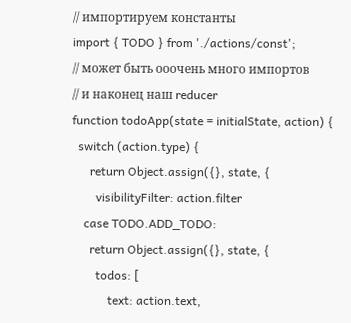// импортируем константы
import { TODO } from './actions/const';
// может быть ооочень много импортов
// и наконец наш reducer
function todoApp(state = initialState, action) {
  switch (action.type) {
      return Object.assign({}, state, {
        visibilityFilter: action.filter
    case TODO.ADD_TODO:
      return Object.assign({}, state, {
        todos: [
            text: action.text,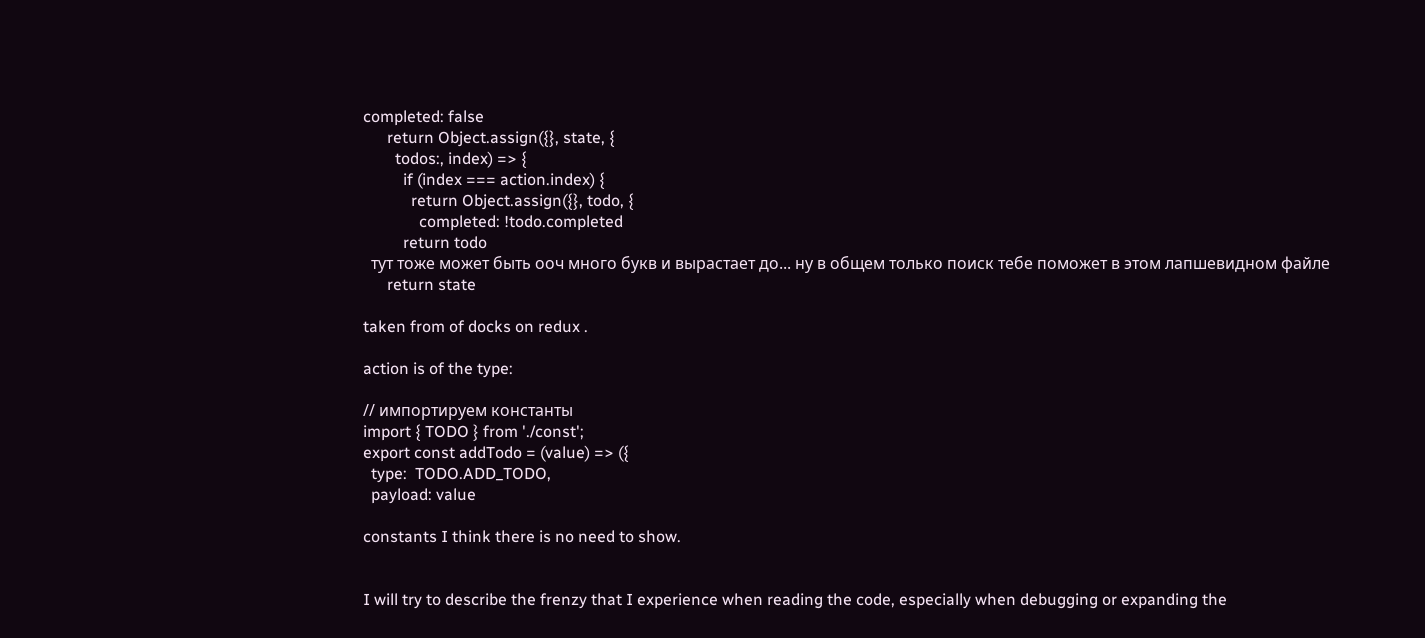completed: false
      return Object.assign({}, state, {
        todos:, index) => {
          if (index === action.index) {
            return Object.assign({}, todo, {
              completed: !todo.completed
          return todo
  тут тоже может быть ооч много букв и вырастает до... ну в общем только поиск тебе поможет в этом лапшевидном файле
      return state

taken from of docks on redux .

action is of the type:

// импортируем константы
import { TODO } from './const';
export const addTodo = (value) => ({
  type:  TODO.ADD_TODO,
  payload: value

constants I think there is no need to show.


I will try to describe the frenzy that I experience when reading the code, especially when debugging or expanding the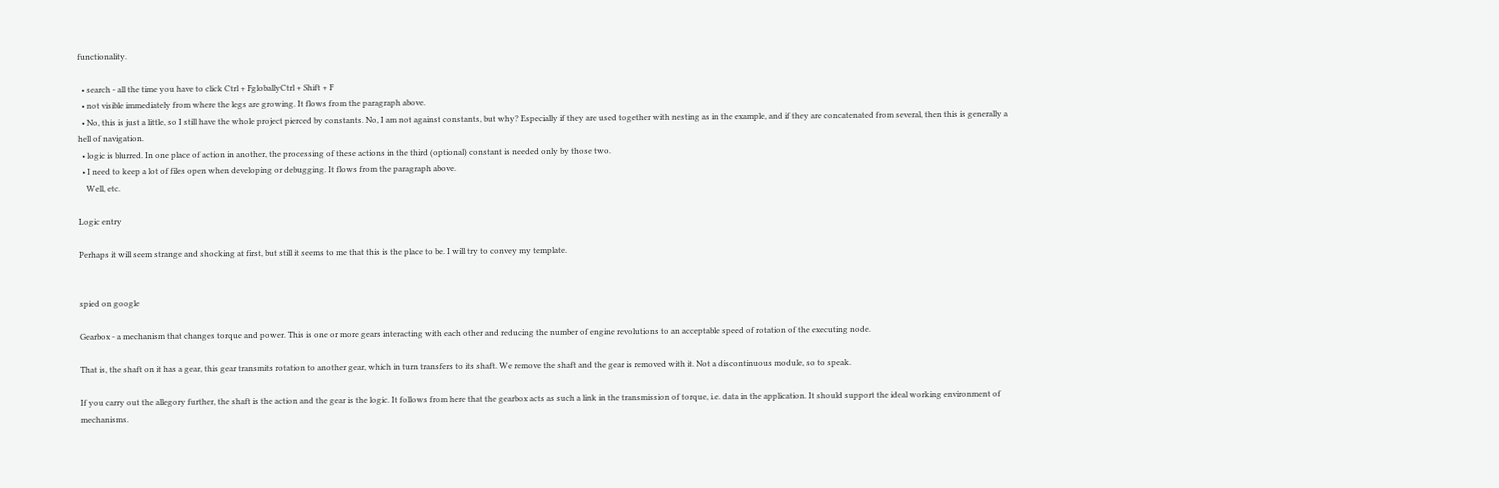functionality.

  • search - all the time you have to click Ctrl + FgloballyCtrl + Shift + F
  • not visible immediately from where the legs are growing. It flows from the paragraph above.
  • No, this is just a little, so I still have the whole project pierced by constants. No, I am not against constants, but why? Especially if they are used together with nesting as in the example, and if they are concatenated from several, then this is generally a hell of navigation.
  • logic is blurred. In one place of action in another, the processing of these actions in the third (optional) constant is needed only by those two.
  • I need to keep a lot of files open when developing or debugging. It flows from the paragraph above.
    Well, etc.

Logic entry

Perhaps it will seem strange and shocking at first, but still it seems to me that this is the place to be. I will try to convey my template.


spied on google

Gearbox - a mechanism that changes torque and power. This is one or more gears interacting with each other and reducing the number of engine revolutions to an acceptable speed of rotation of the executing node.

That is, the shaft on it has a gear, this gear transmits rotation to another gear, which in turn transfers to its shaft. We remove the shaft and the gear is removed with it. Not a discontinuous module, so to speak.

If you carry out the allegory further, the shaft is the action and the gear is the logic. It follows from here that the gearbox acts as such a link in the transmission of torque, i.e. data in the application. It should support the ideal working environment of mechanisms.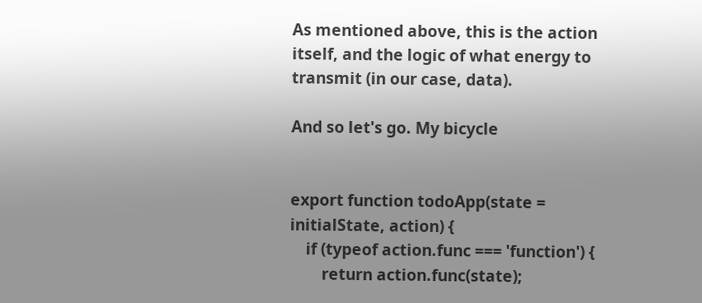As mentioned above, this is the action itself, and the logic of what energy to transmit (in our case, data).

And so let's go. My bicycle


export function todoApp(state = initialState, action) {
    if (typeof action.func === 'function') {
        return action.func(state);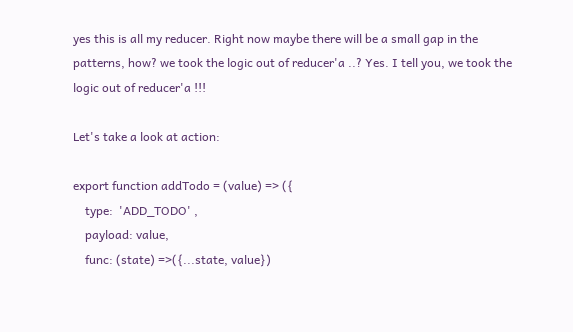yes this is all my reducer. Right now maybe there will be a small gap in the patterns, how? we took the logic out of reducer'a ..? Yes. I tell you, we took the logic out of reducer'a !!!

Let's take a look at action:

export function addTodo = (value) => ({
    type:  'ADD_TODO' ,
    payload: value,
    func: (state) =>({...state, value})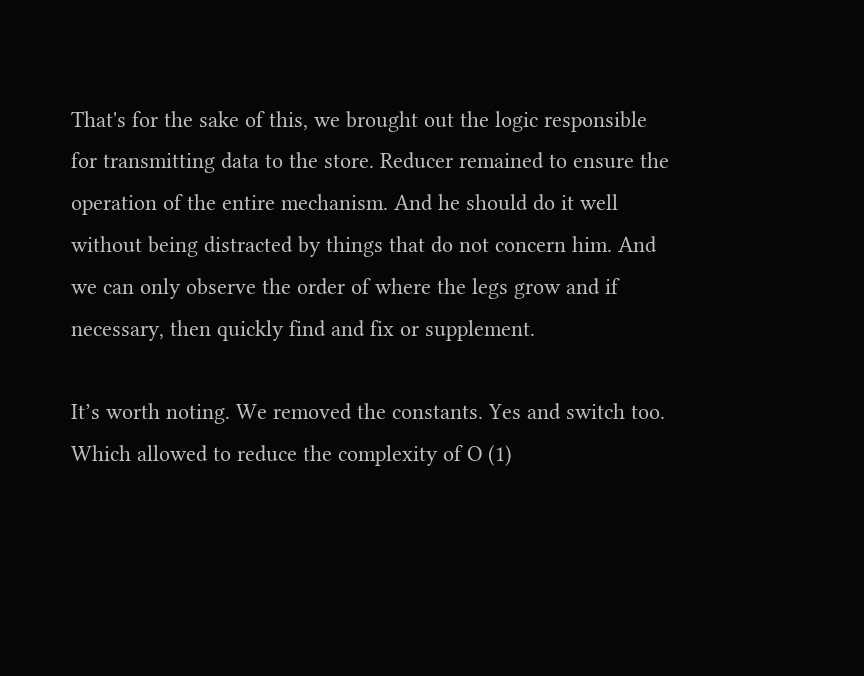That's for the sake of this, we brought out the logic responsible for transmitting data to the store. Reducer remained to ensure the operation of the entire mechanism. And he should do it well without being distracted by things that do not concern him. And we can only observe the order of where the legs grow and if necessary, then quickly find and fix or supplement.

It’s worth noting. We removed the constants. Yes and switch too. Which allowed to reduce the complexity of O (1)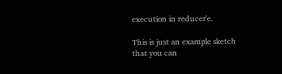execution in reducer'e.

This is just an example sketch that you can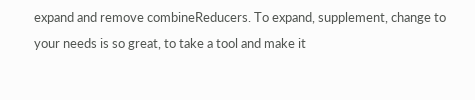expand and remove combineReducers. To expand, supplement, change to your needs is so great, to take a tool and make it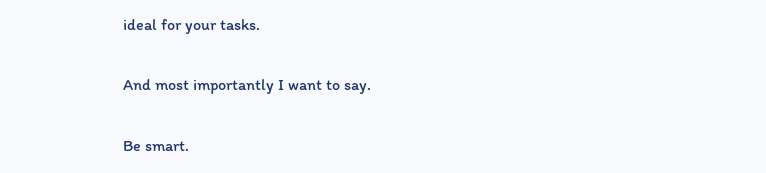ideal for your tasks.

And most importantly I want to say.

Be smart.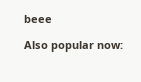beee

Also popular now: